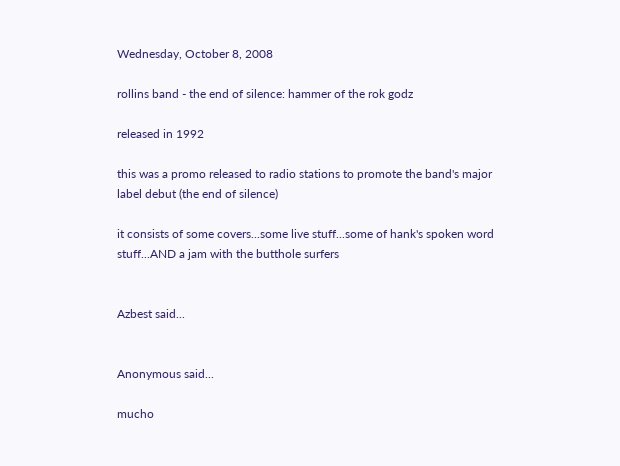Wednesday, October 8, 2008

rollins band - the end of silence: hammer of the rok godz

released in 1992

this was a promo released to radio stations to promote the band's major label debut (the end of silence)

it consists of some covers...some live stuff...some of hank's spoken word stuff...AND a jam with the butthole surfers


Azbest said...


Anonymous said...

mucho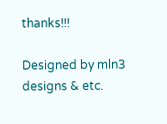thanks!!!

Designed by mln3 designs & etc.